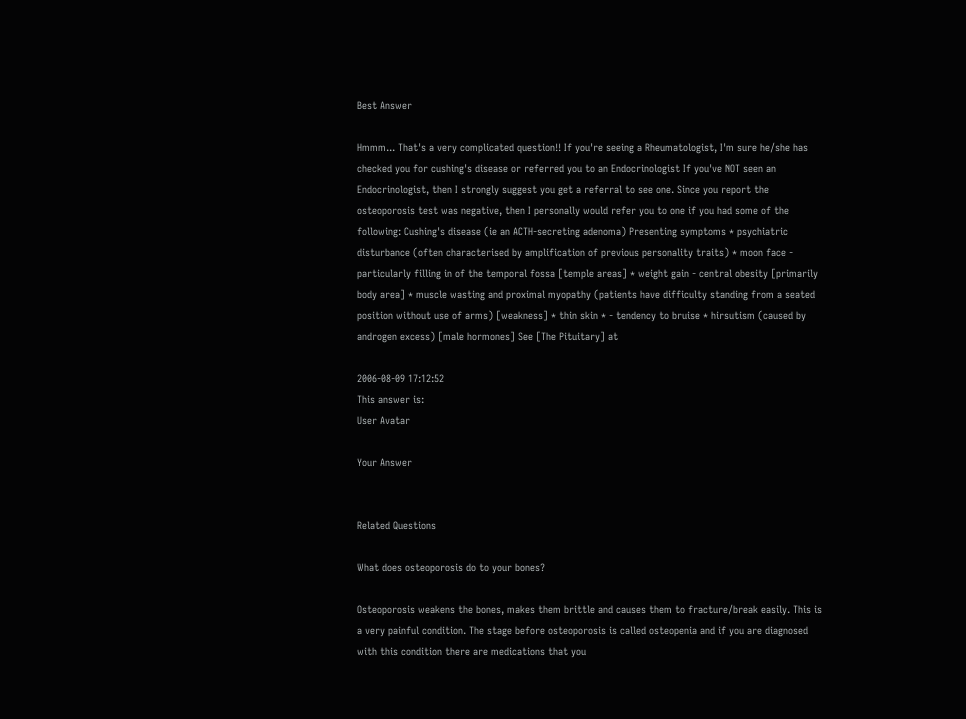Best Answer

Hmmm... That's a very complicated question!! If you're seeing a Rheumatologist, I'm sure he/she has checked you for cushing's disease or referred you to an Endocrinologist If you've NOT seen an Endocrinologist, then I strongly suggest you get a referral to see one. Since you report the osteoporosis test was negative, then I personally would refer you to one if you had some of the following: Cushing's disease (ie an ACTH-secreting adenoma) Presenting symptoms * psychiatric disturbance (often characterised by amplification of previous personality traits) * moon face - particularly filling in of the temporal fossa [temple areas] * weight gain - central obesity [primarily body area] * muscle wasting and proximal myopathy (patients have difficulty standing from a seated position without use of arms) [weakness] * thin skin * - tendency to bruise * hirsutism (caused by androgen excess) [male hormones] See [The Pituitary] at

2006-08-09 17:12:52
This answer is:
User Avatar

Your Answer


Related Questions

What does osteoporosis do to your bones?

Osteoporosis weakens the bones, makes them brittle and causes them to fracture/break easily. This is a very painful condition. The stage before osteoporosis is called osteopenia and if you are diagnosed with this condition there are medications that you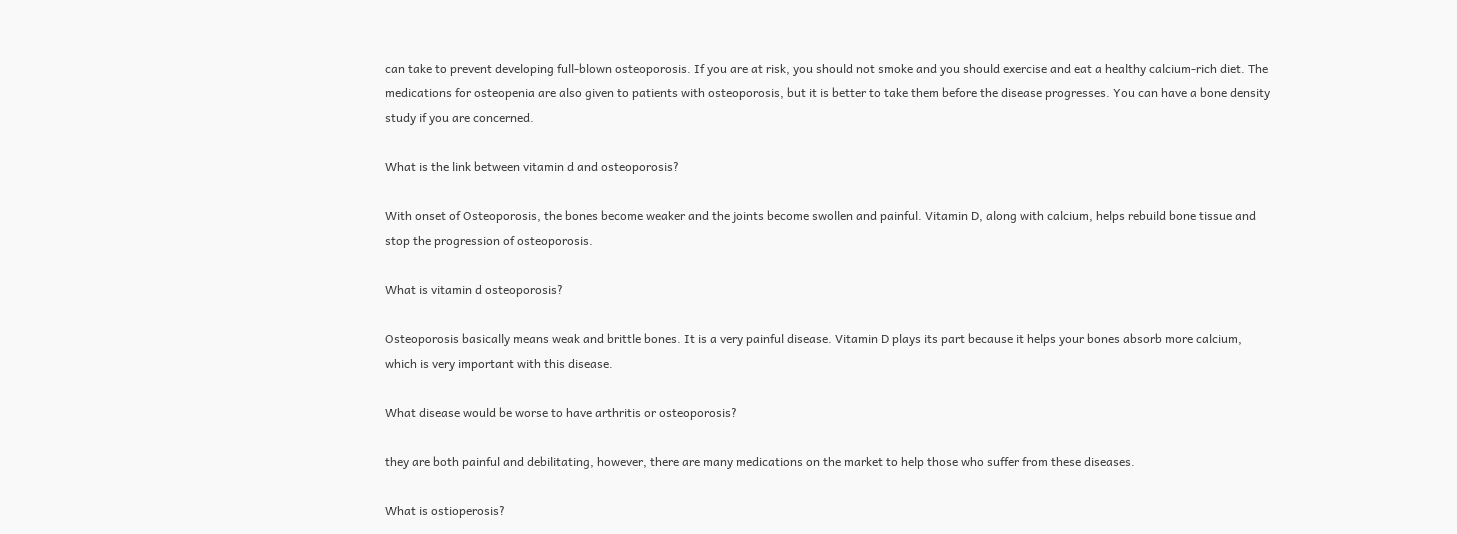can take to prevent developing full-blown osteoporosis. If you are at risk, you should not smoke and you should exercise and eat a healthy calcium-rich diet. The medications for osteopenia are also given to patients with osteoporosis, but it is better to take them before the disease progresses. You can have a bone density study if you are concerned.

What is the link between vitamin d and osteoporosis?

With onset of Osteoporosis, the bones become weaker and the joints become swollen and painful. Vitamin D, along with calcium, helps rebuild bone tissue and stop the progression of osteoporosis.

What is vitamin d osteoporosis?

Osteoporosis basically means weak and brittle bones. It is a very painful disease. Vitamin D plays its part because it helps your bones absorb more calcium, which is very important with this disease.

What disease would be worse to have arthritis or osteoporosis?

they are both painful and debilitating, however, there are many medications on the market to help those who suffer from these diseases.

What is ostioperosis?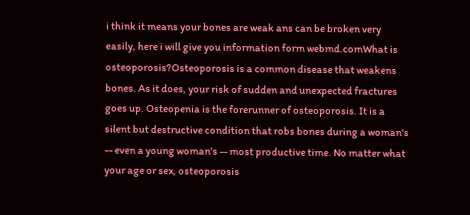i think it means your bones are weak ans can be broken very easily, here i will give you information form webmd.comWhat is osteoporosis?Osteoporosis is a common disease that weakens bones. As it does, your risk of sudden and unexpected fractures goes up. Osteopenia is the forerunner of osteoporosis. It is a silent but destructive condition that robs bones during a woman's -- even a young woman's -- most productive time. No matter what your age or sex, osteoporosis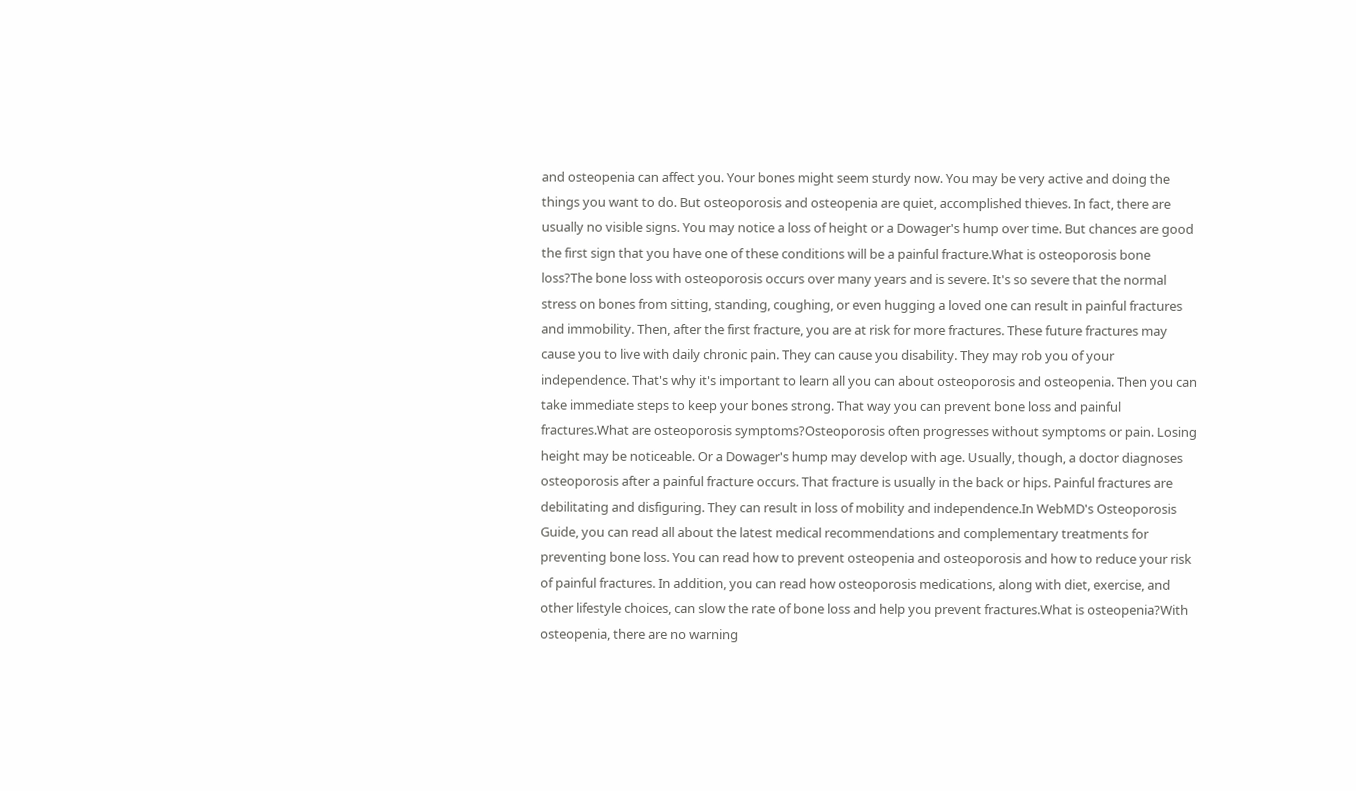and osteopenia can affect you. Your bones might seem sturdy now. You may be very active and doing the things you want to do. But osteoporosis and osteopenia are quiet, accomplished thieves. In fact, there are usually no visible signs. You may notice a loss of height or a Dowager's hump over time. But chances are good the first sign that you have one of these conditions will be a painful fracture.What is osteoporosis bone loss?The bone loss with osteoporosis occurs over many years and is severe. It's so severe that the normal stress on bones from sitting, standing, coughing, or even hugging a loved one can result in painful fractures and immobility. Then, after the first fracture, you are at risk for more fractures. These future fractures may cause you to live with daily chronic pain. They can cause you disability. They may rob you of your independence. That's why it's important to learn all you can about osteoporosis and osteopenia. Then you can take immediate steps to keep your bones strong. That way you can prevent bone loss and painful fractures.What are osteoporosis symptoms?Osteoporosis often progresses without symptoms or pain. Losing height may be noticeable. Or a Dowager's hump may develop with age. Usually, though, a doctor diagnoses osteoporosis after a painful fracture occurs. That fracture is usually in the back or hips. Painful fractures are debilitating and disfiguring. They can result in loss of mobility and independence.In WebMD's Osteoporosis Guide, you can read all about the latest medical recommendations and complementary treatments for preventing bone loss. You can read how to prevent osteopenia and osteoporosis and how to reduce your risk of painful fractures. In addition, you can read how osteoporosis medications, along with diet, exercise, and other lifestyle choices, can slow the rate of bone loss and help you prevent fractures.What is osteopenia?With osteopenia, there are no warning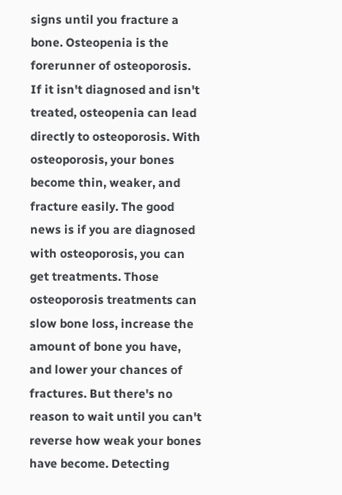signs until you fracture a bone. Osteopenia is the forerunner of osteoporosis. If it isn't diagnosed and isn't treated, osteopenia can lead directly to osteoporosis. With osteoporosis, your bones become thin, weaker, and fracture easily. The good news is if you are diagnosed with osteoporosis, you can get treatments. Those osteoporosis treatments can slow bone loss, increase the amount of bone you have, and lower your chances of fractures. But there's no reason to wait until you can't reverse how weak your bones have become. Detecting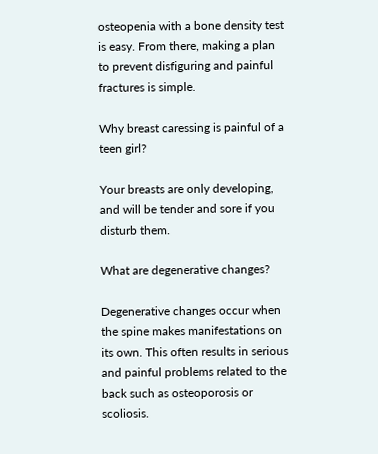osteopenia with a bone density test is easy. From there, making a plan to prevent disfiguring and painful fractures is simple.

Why breast caressing is painful of a teen girl?

Your breasts are only developing, and will be tender and sore if you disturb them.

What are degenerative changes?

Degenerative changes occur when the spine makes manifestations on its own. This often results in serious and painful problems related to the back such as osteoporosis or scoliosis.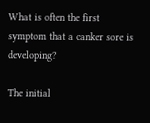What is often the first symptom that a canker sore is developing?

The initial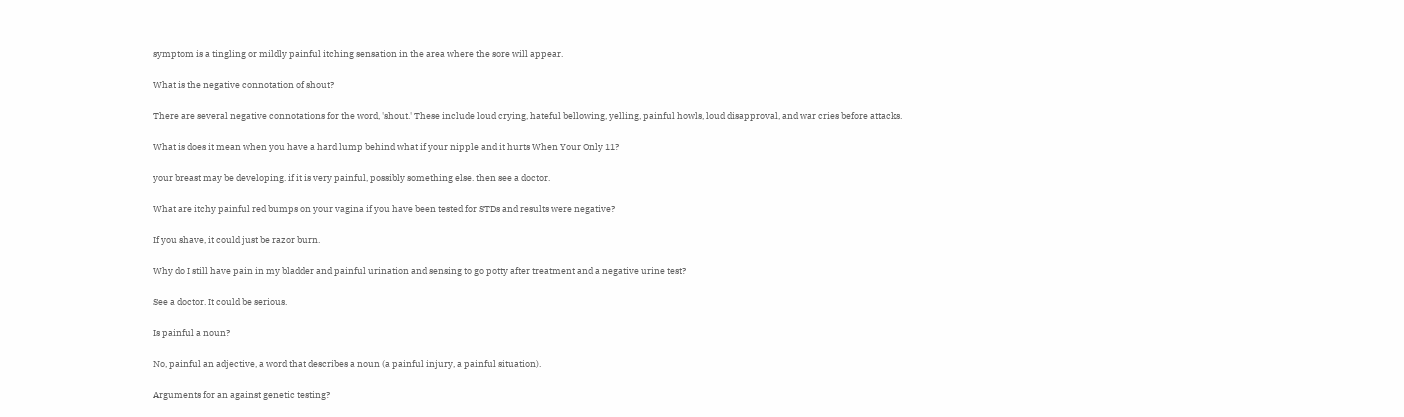symptom is a tingling or mildly painful itching sensation in the area where the sore will appear.

What is the negative connotation of shout?

There are several negative connotations for the word, 'shout.' These include loud crying, hateful bellowing, yelling, painful howls, loud disapproval, and war cries before attacks.

What is does it mean when you have a hard lump behind what if your nipple and it hurts When Your Only 11?

your breast may be developing. if it is very painful, possibly something else. then see a doctor.

What are itchy painful red bumps on your vagina if you have been tested for STDs and results were negative?

If you shave, it could just be razor burn.

Why do I still have pain in my bladder and painful urination and sensing to go potty after treatment and a negative urine test?

See a doctor. It could be serious.

Is painful a noun?

No, painful an adjective, a word that describes a noun (a painful injury, a painful situation).

Arguments for an against genetic testing?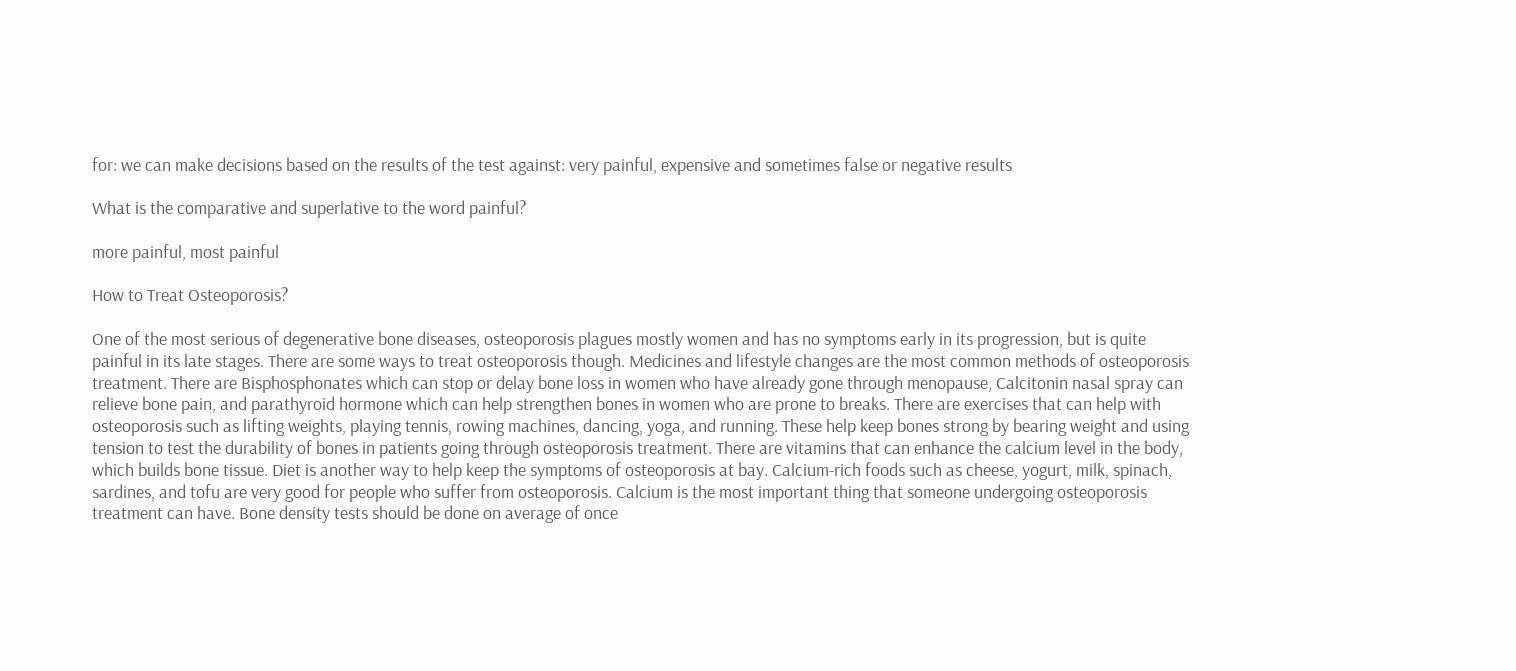for: we can make decisions based on the results of the test against: very painful, expensive and sometimes false or negative results

What is the comparative and superlative to the word painful?

more painful, most painful

How to Treat Osteoporosis?

One of the most serious of degenerative bone diseases, osteoporosis plagues mostly women and has no symptoms early in its progression, but is quite painful in its late stages. There are some ways to treat osteoporosis though. Medicines and lifestyle changes are the most common methods of osteoporosis treatment. There are Bisphosphonates which can stop or delay bone loss in women who have already gone through menopause, Calcitonin nasal spray can relieve bone pain, and parathyroid hormone which can help strengthen bones in women who are prone to breaks. There are exercises that can help with osteoporosis such as lifting weights, playing tennis, rowing machines, dancing, yoga, and running. These help keep bones strong by bearing weight and using tension to test the durability of bones in patients going through osteoporosis treatment. There are vitamins that can enhance the calcium level in the body, which builds bone tissue. Diet is another way to help keep the symptoms of osteoporosis at bay. Calcium-rich foods such as cheese, yogurt, milk, spinach, sardines, and tofu are very good for people who suffer from osteoporosis. Calcium is the most important thing that someone undergoing osteoporosis treatment can have. Bone density tests should be done on average of once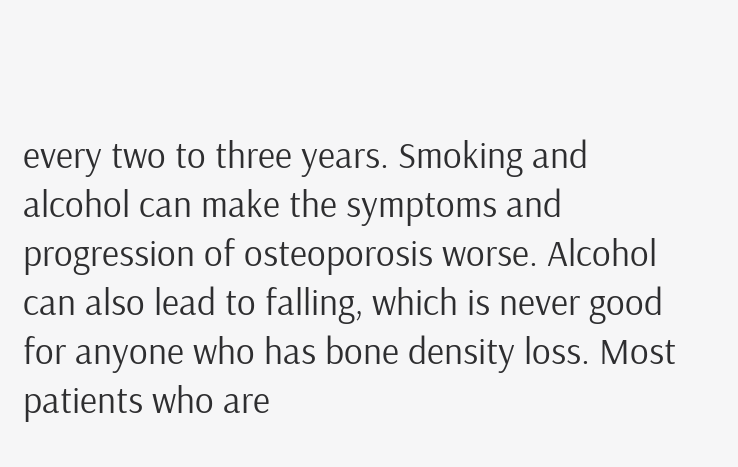every two to three years. Smoking and alcohol can make the symptoms and progression of osteoporosis worse. Alcohol can also lead to falling, which is never good for anyone who has bone density loss. Most patients who are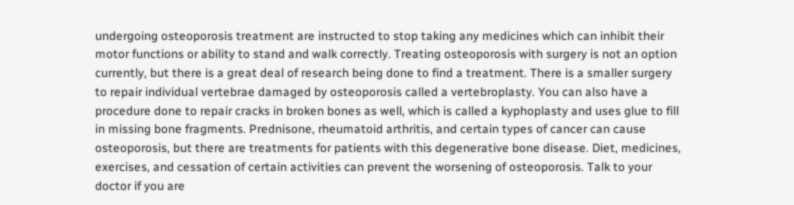undergoing osteoporosis treatment are instructed to stop taking any medicines which can inhibit their motor functions or ability to stand and walk correctly. Treating osteoporosis with surgery is not an option currently, but there is a great deal of research being done to find a treatment. There is a smaller surgery to repair individual vertebrae damaged by osteoporosis called a vertebroplasty. You can also have a procedure done to repair cracks in broken bones as well, which is called a kyphoplasty and uses glue to fill in missing bone fragments. Prednisone, rheumatoid arthritis, and certain types of cancer can cause osteoporosis, but there are treatments for patients with this degenerative bone disease. Diet, medicines, exercises, and cessation of certain activities can prevent the worsening of osteoporosis. Talk to your doctor if you are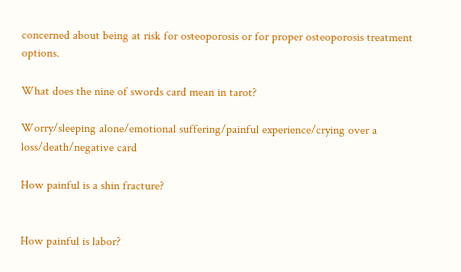concerned about being at risk for osteoporosis or for proper osteoporosis treatment options.

What does the nine of swords card mean in tarot?

Worry/sleeping alone/emotional suffering/painful experience/crying over a loss/death/negative card

How painful is a shin fracture?


How painful is labor?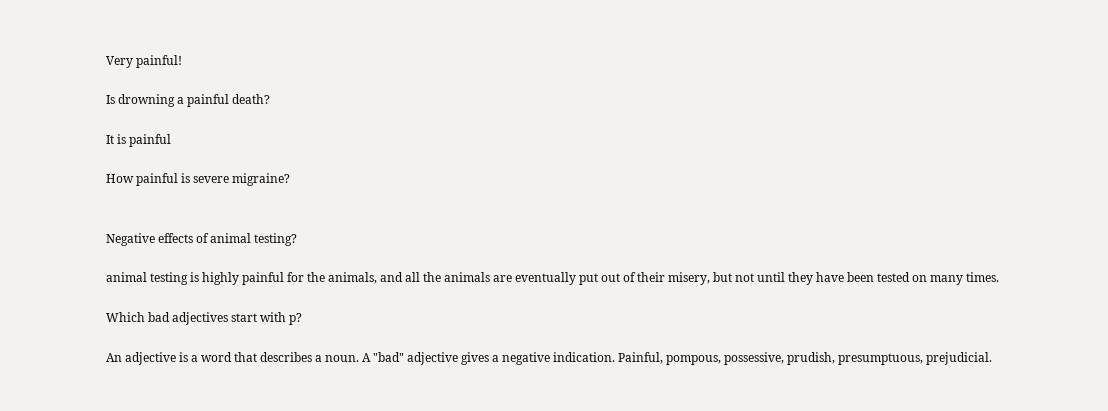Very painful!

Is drowning a painful death?

It is painful

How painful is severe migraine?


Negative effects of animal testing?

animal testing is highly painful for the animals, and all the animals are eventually put out of their misery, but not until they have been tested on many times.

Which bad adjectives start with p?

An adjective is a word that describes a noun. A "bad" adjective gives a negative indication. Painful, pompous, possessive, prudish, presumptuous, prejudicial.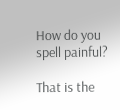How do you spell painful?

That is the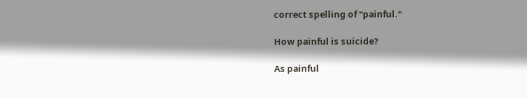correct spelling of "painful."

How painful is suicide?

As painful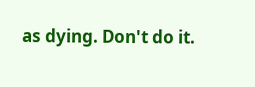as dying. Don't do it.